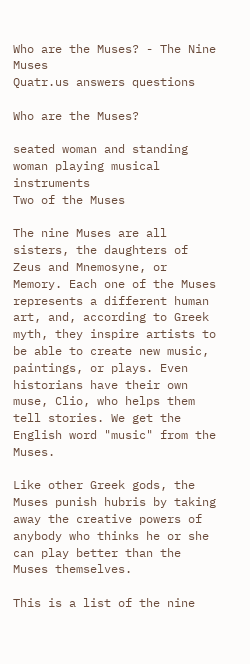Who are the Muses? - The Nine Muses
Quatr.us answers questions

Who are the Muses?

seated woman and standing woman playing musical instruments
Two of the Muses

The nine Muses are all sisters, the daughters of Zeus and Mnemosyne, or Memory. Each one of the Muses represents a different human art, and, according to Greek myth, they inspire artists to be able to create new music, paintings, or plays. Even historians have their own muse, Clio, who helps them tell stories. We get the English word "music" from the Muses.

Like other Greek gods, the Muses punish hubris by taking away the creative powers of anybody who thinks he or she can play better than the Muses themselves.

This is a list of the nine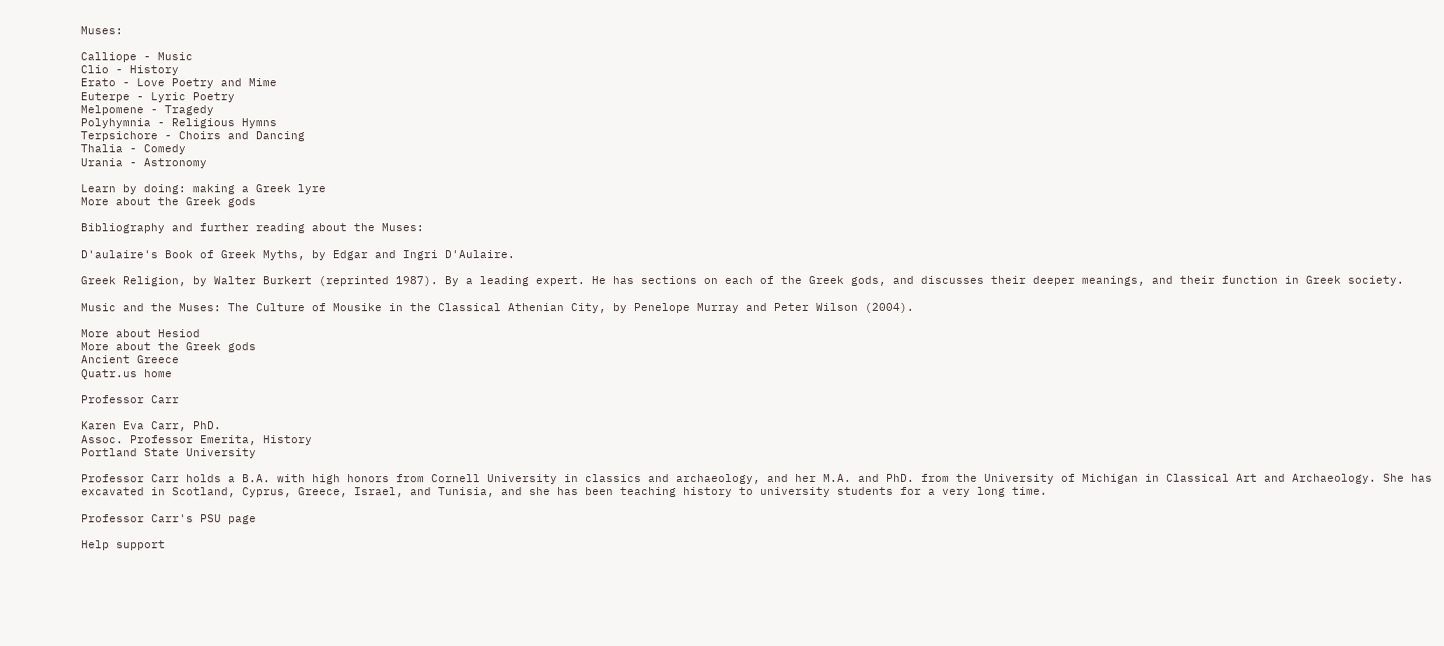Muses:

Calliope - Music
Clio - History
Erato - Love Poetry and Mime
Euterpe - Lyric Poetry
Melpomene - Tragedy
Polyhymnia - Religious Hymns
Terpsichore - Choirs and Dancing
Thalia - Comedy
Urania - Astronomy

Learn by doing: making a Greek lyre
More about the Greek gods

Bibliography and further reading about the Muses:

D'aulaire's Book of Greek Myths, by Edgar and Ingri D'Aulaire.

Greek Religion, by Walter Burkert (reprinted 1987). By a leading expert. He has sections on each of the Greek gods, and discusses their deeper meanings, and their function in Greek society.

Music and the Muses: The Culture of Mousike in the Classical Athenian City, by Penelope Murray and Peter Wilson (2004).

More about Hesiod
More about the Greek gods
Ancient Greece
Quatr.us home

Professor Carr

Karen Eva Carr, PhD.
Assoc. Professor Emerita, History
Portland State University

Professor Carr holds a B.A. with high honors from Cornell University in classics and archaeology, and her M.A. and PhD. from the University of Michigan in Classical Art and Archaeology. She has excavated in Scotland, Cyprus, Greece, Israel, and Tunisia, and she has been teaching history to university students for a very long time.

Professor Carr's PSU page

Help support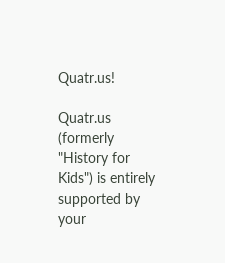Quatr.us!

Quatr.us (formerly "History for Kids") is entirely supported by your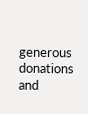generous donations and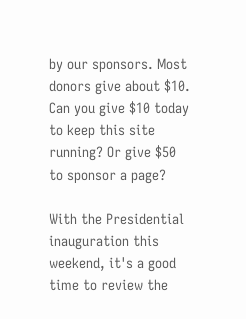by our sponsors. Most donors give about $10. Can you give $10 today to keep this site running? Or give $50 to sponsor a page?

With the Presidential inauguration this weekend, it's a good time to review the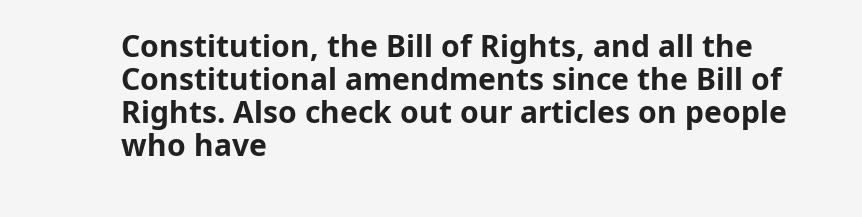Constitution, the Bill of Rights, and all the Constitutional amendments since the Bill of Rights. Also check out our articles on people who have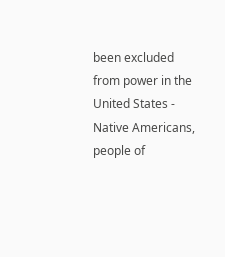been excluded from power in the United States - Native Americans, people of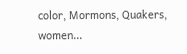color, Mormons, Quakers, women...